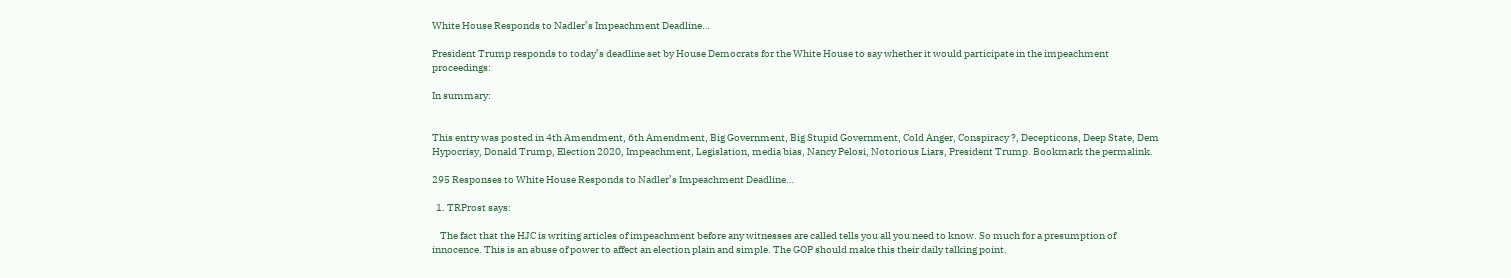White House Responds to Nadler’s Impeachment Deadline…

President Trump responds to today’s deadline set by House Democrats for the White House to say whether it would participate in the impeachment proceedings:

In summary:


This entry was posted in 4th Amendment, 6th Amendment, Big Government, Big Stupid Government, Cold Anger, Conspiracy ?, Decepticons, Deep State, Dem Hypocrisy, Donald Trump, Election 2020, Impeachment, Legislation, media bias, Nancy Pelosi, Notorious Liars, President Trump. Bookmark the permalink.

295 Responses to White House Responds to Nadler’s Impeachment Deadline…

  1. TRProst says:

    The fact that the HJC is writing articles of impeachment before any witnesses are called tells you all you need to know. So much for a presumption of innocence. This is an abuse of power to affect an election plain and simple. The GOP should make this their daily talking point.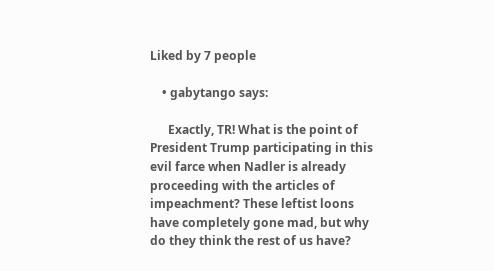Liked by 7 people

    • gabytango says:

      Exactly, TR! What is the point of President Trump participating in this evil farce when Nadler is already proceeding with the articles of impeachment? These leftist loons have completely gone mad, but why do they think the rest of us have?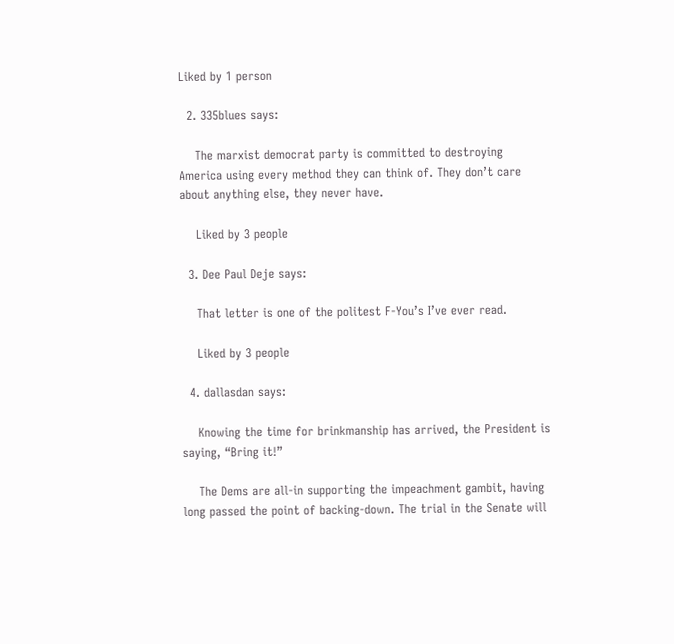Liked by 1 person

  2. 335blues says:

    The marxist democrat party is committed to destroying America using every method they can think of. They don’t care about anything else, they never have.

    Liked by 3 people

  3. Dee Paul Deje says:

    That letter is one of the politest F-You’s I’ve ever read.

    Liked by 3 people

  4. dallasdan says:

    Knowing the time for brinkmanship has arrived, the President is saying, “Bring it!”

    The Dems are all-in supporting the impeachment gambit, having long passed the point of backing-down. The trial in the Senate will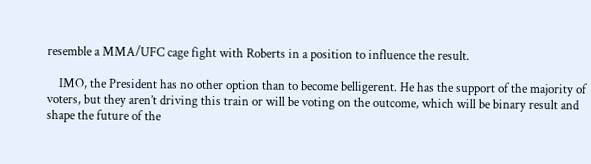resemble a MMA/UFC cage fight with Roberts in a position to influence the result.

    IMO, the President has no other option than to become belligerent. He has the support of the majority of voters, but they aren’t driving this train or will be voting on the outcome, which will be binary result and shape the future of the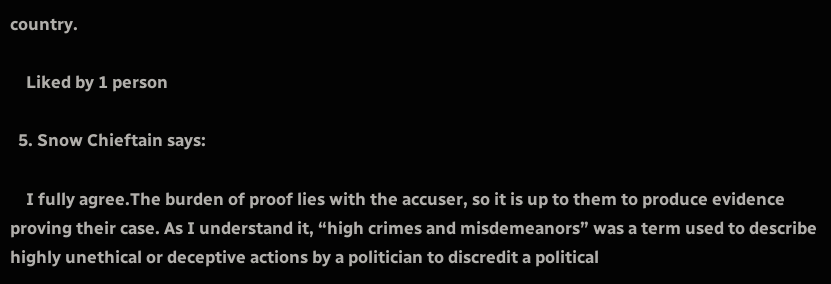country.

    Liked by 1 person

  5. Snow Chieftain says:

    I fully agree.The burden of proof lies with the accuser, so it is up to them to produce evidence proving their case. As I understand it, “high crimes and misdemeanors” was a term used to describe highly unethical or deceptive actions by a politician to discredit a political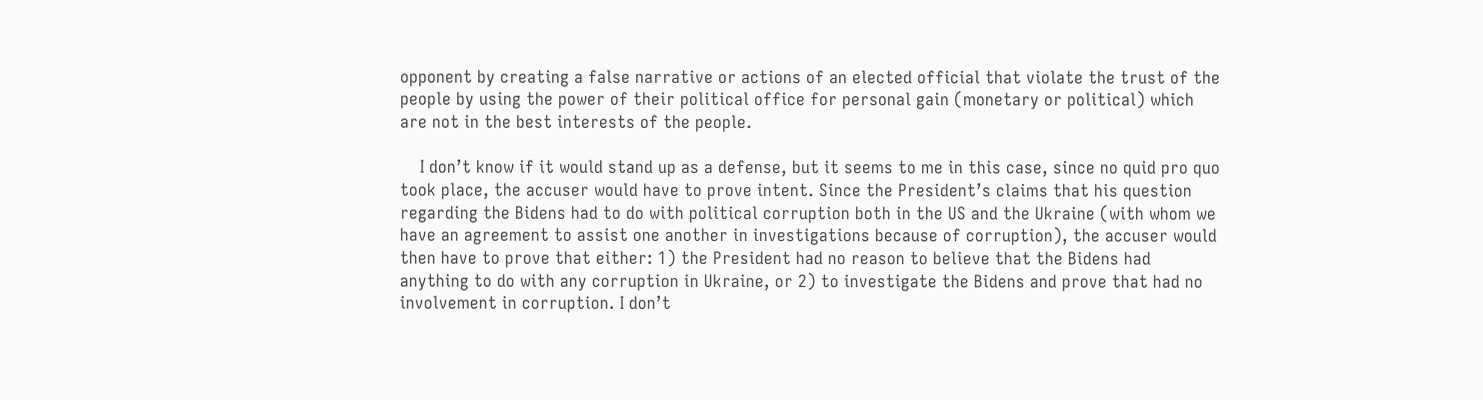opponent by creating a false narrative or actions of an elected official that violate the trust of the people by using the power of their political office for personal gain (monetary or political) which are not in the best interests of the people.

    I don’t know if it would stand up as a defense, but it seems to me in this case, since no quid pro quo took place, the accuser would have to prove intent. Since the President’s claims that his question regarding the Bidens had to do with political corruption both in the US and the Ukraine (with whom we have an agreement to assist one another in investigations because of corruption), the accuser would then have to prove that either: 1) the President had no reason to believe that the Bidens had anything to do with any corruption in Ukraine, or 2) to investigate the Bidens and prove that had no involvement in corruption. I don’t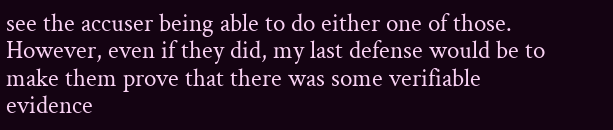see the accuser being able to do either one of those. However, even if they did, my last defense would be to make them prove that there was some verifiable evidence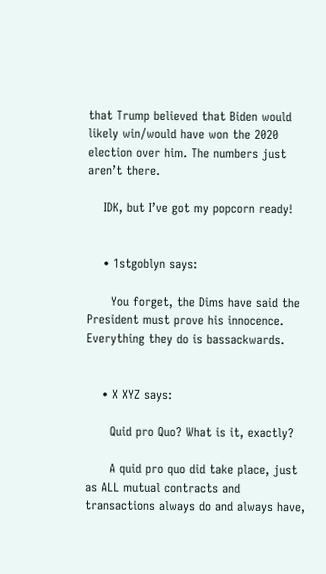that Trump believed that Biden would likely win/would have won the 2020 election over him. The numbers just aren’t there.

    IDK, but I’ve got my popcorn ready!


    • 1stgoblyn says:

      You forget, the Dims have said the President must prove his innocence. Everything they do is bassackwards.


    • X XYZ says:

      Quid pro Quo? What is it, exactly?

      A quid pro quo did take place, just as ALL mutual contracts and transactions always do and always have,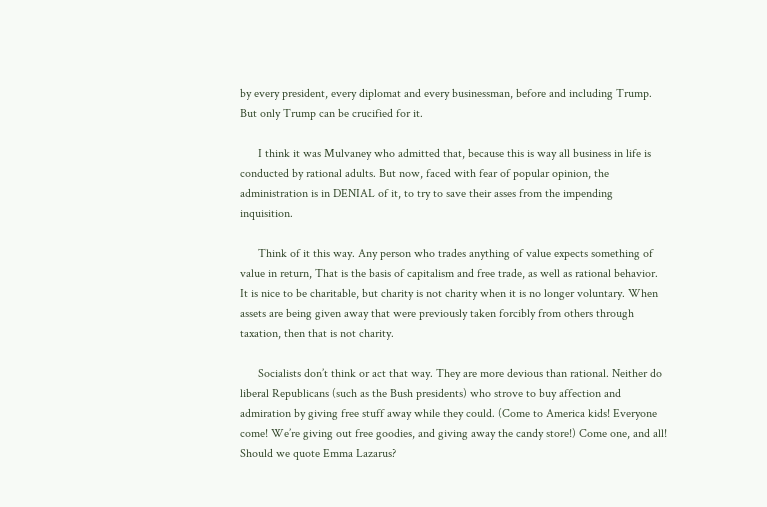by every president, every diplomat and every businessman, before and including Trump. But only Trump can be crucified for it.

      I think it was Mulvaney who admitted that, because this is way all business in life is conducted by rational adults. But now, faced with fear of popular opinion, the administration is in DENIAL of it, to try to save their asses from the impending inquisition.

      Think of it this way. Any person who trades anything of value expects something of value in return, That is the basis of capitalism and free trade, as well as rational behavior. It is nice to be charitable, but charity is not charity when it is no longer voluntary. When assets are being given away that were previously taken forcibly from others through taxation, then that is not charity.

      Socialists don’t think or act that way. They are more devious than rational. Neither do liberal Republicans (such as the Bush presidents) who strove to buy affection and admiration by giving free stuff away while they could. (Come to America kids! Everyone come! We’re giving out free goodies, and giving away the candy store!) Come one, and all! Should we quote Emma Lazarus?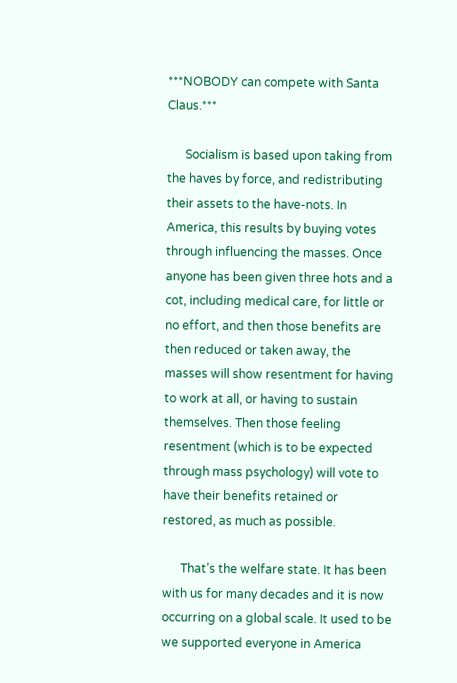***NOBODY can compete with Santa Claus.***

      Socialism is based upon taking from the haves by force, and redistributing their assets to the have-nots. In America, this results by buying votes through influencing the masses. Once anyone has been given three hots and a cot, including medical care, for little or no effort, and then those benefits are then reduced or taken away, the masses will show resentment for having to work at all, or having to sustain themselves. Then those feeling resentment (which is to be expected through mass psychology) will vote to have their benefits retained or restored, as much as possible.

      That’s the welfare state. It has been with us for many decades and it is now occurring on a global scale. It used to be we supported everyone in America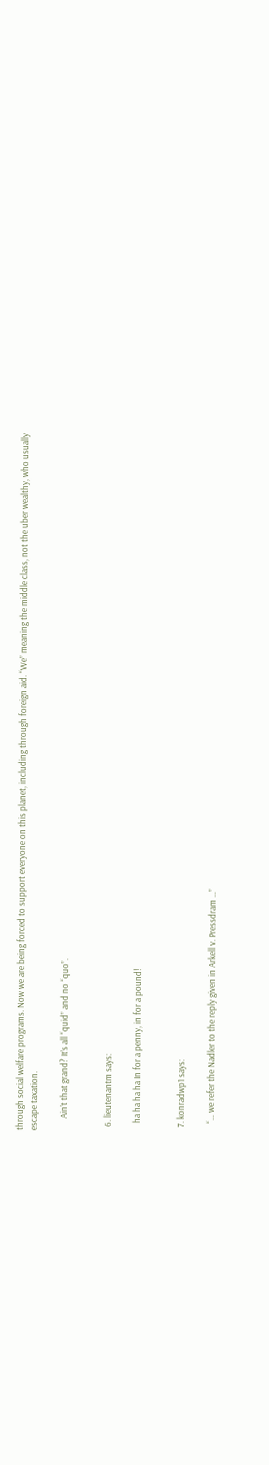through social welfare programs. Now we are being forced to support everyone on this planet, including through foreign aid. “We” meaning the middle class, not the uber wealthy, who usually escape taxation.

      Ain’t that grand? It’s all “quid” and no “quo”.


  6. lieutenantm says:

    ha ha ha ha In for a penny, in for a pound!


  7. konradwp1 says:

    “… we refer the Nadler to the reply given in Arkell v. Pressdram …”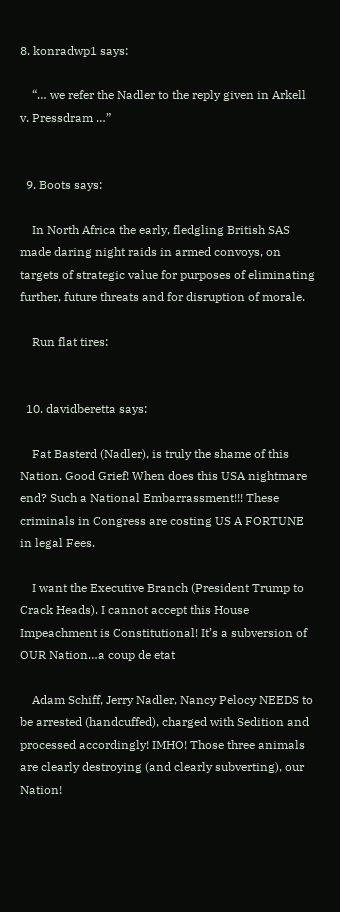8. konradwp1 says:

    “… we refer the Nadler to the reply given in Arkell v. Pressdram …”


  9. Boots says:

    In North Africa the early, fledgling British SAS made daring night raids in armed convoys, on targets of strategic value for purposes of eliminating further, future threats and for disruption of morale.

    Run flat tires:


  10. davidberetta says:

    Fat Basterd (Nadler), is truly the shame of this Nation. Good Grief! When does this USA nightmare end? Such a National Embarrassment!!! These criminals in Congress are costing US A FORTUNE in legal Fees.

    I want the Executive Branch (President Trump to Crack Heads). I cannot accept this House Impeachment is Constitutional! It’s a subversion of OUR Nation…a coup de etat

    Adam Schiff, Jerry Nadler, Nancy Pelocy NEEDS to be arrested (handcuffed), charged with Sedition and processed accordingly! IMHO! Those three animals are clearly destroying (and clearly subverting), our Nation!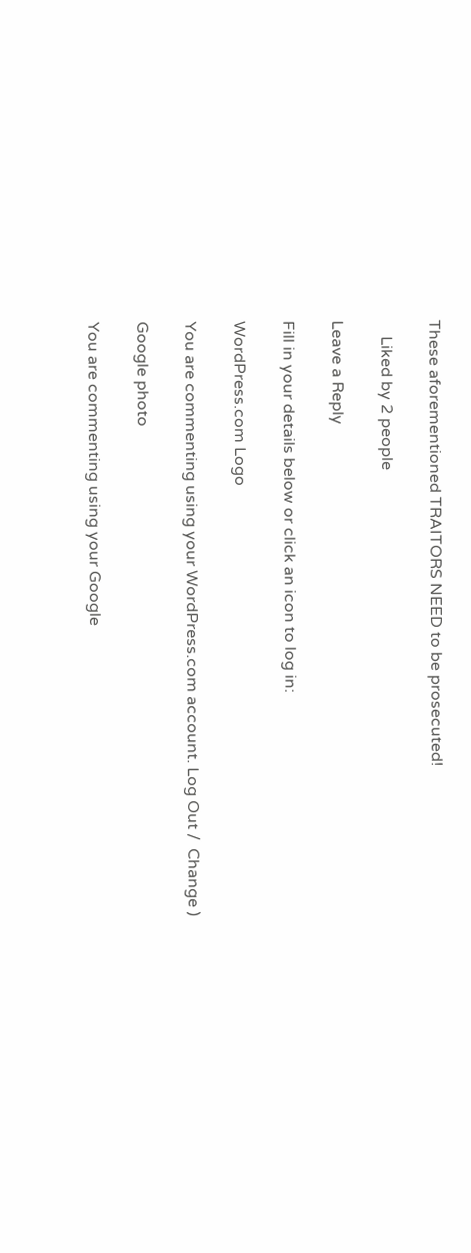These aforementioned TRAITORS NEED to be prosecuted!

    Liked by 2 people

Leave a Reply

Fill in your details below or click an icon to log in:

WordPress.com Logo

You are commenting using your WordPress.com account. Log Out /  Change )

Google photo

You are commenting using your Google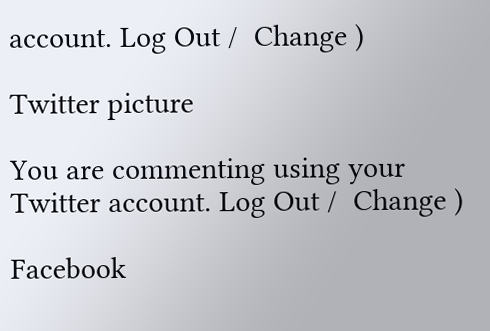account. Log Out /  Change )

Twitter picture

You are commenting using your Twitter account. Log Out /  Change )

Facebook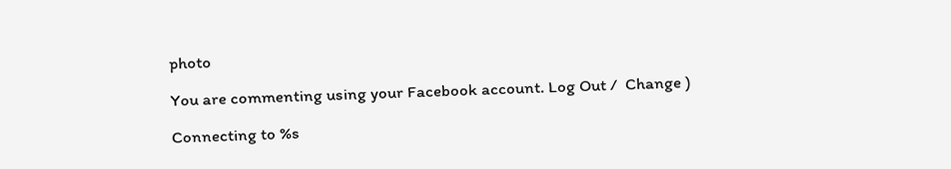photo

You are commenting using your Facebook account. Log Out /  Change )

Connecting to %s